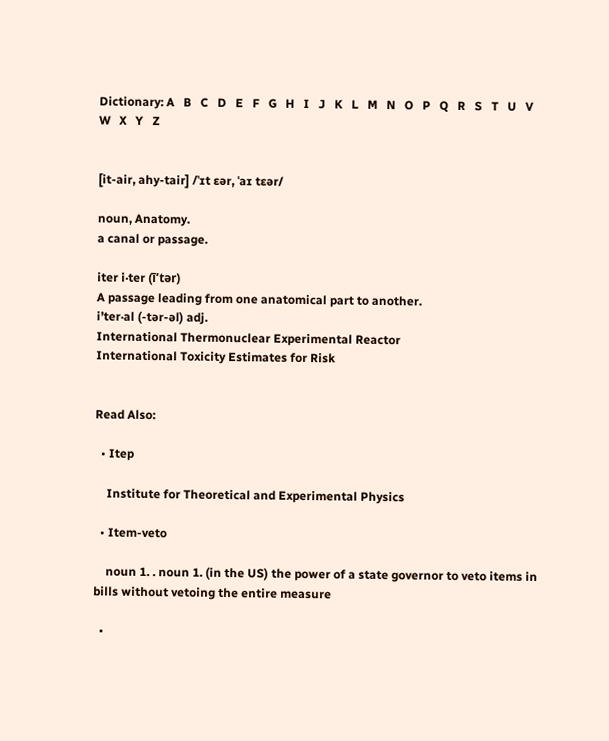Dictionary: A   B   C   D   E   F   G   H   I   J   K   L   M   N   O   P   Q   R   S   T   U   V   W   X   Y   Z


[it-air, ahy-tair] /ˈɪt ɛər, ˈaɪ tɛər/

noun, Anatomy.
a canal or passage.

iter i·ter (ī’tər)
A passage leading from one anatomical part to another.
i’ter·al (-tər-əl) adj.
International Thermonuclear Experimental Reactor
International Toxicity Estimates for Risk


Read Also:

  • Itep

    Institute for Theoretical and Experimental Physics

  • Item-veto

    noun 1. . noun 1. (in the US) the power of a state governor to veto items in bills without vetoing the entire measure

  •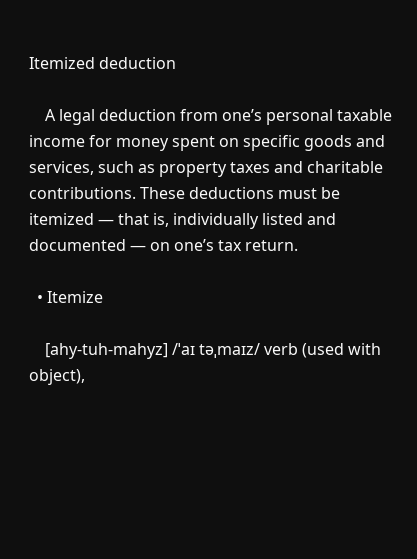Itemized deduction

    A legal deduction from one’s personal taxable income for money spent on specific goods and services, such as property taxes and charitable contributions. These deductions must be itemized — that is, individually listed and documented — on one’s tax return.

  • Itemize

    [ahy-tuh-mahyz] /ˈaɪ təˌmaɪz/ verb (used with object),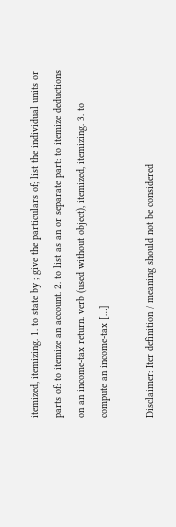itemized, itemizing. 1. to state by ; give the particulars of; list the individual units or parts of: to itemize an account. 2. to list as an or separate part: to itemize deductions on an income-tax return. verb (used without object), itemized, itemizing. 3. to compute an income-tax […]

Disclaimer: Iter definition / meaning should not be considered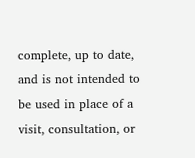complete, up to date, and is not intended to be used in place of a visit, consultation, or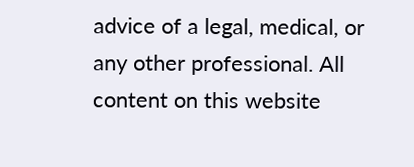advice of a legal, medical, or any other professional. All content on this website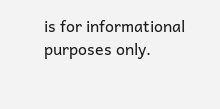is for informational purposes only.